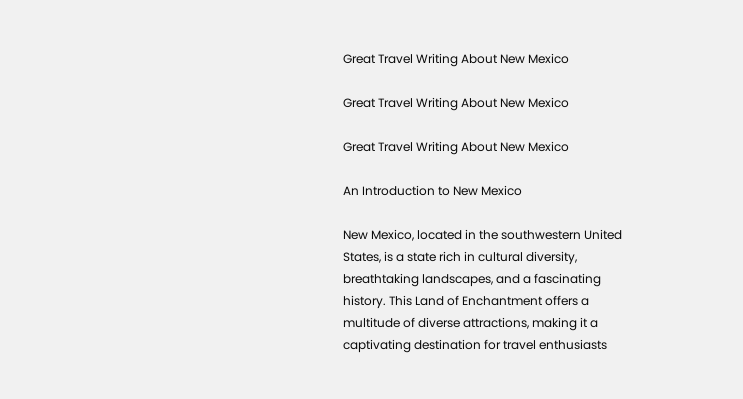Great Travel Writing About New Mexico

Great Travel Writing About New Mexico

Great Travel Writing About New Mexico

An Introduction to New Mexico

New Mexico, located in the southwestern United States, is a state rich in cultural diversity, breathtaking landscapes, and a fascinating history. This Land of Enchantment offers a multitude of diverse attractions, making it a captivating destination for travel enthusiasts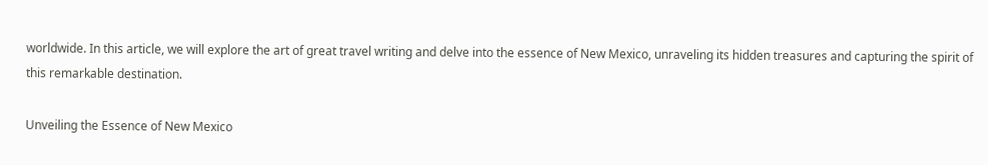worldwide. In this article, we will explore the art of great travel writing and delve into the essence of New Mexico, unraveling its hidden treasures and capturing the spirit of this remarkable destination.

Unveiling the Essence of New Mexico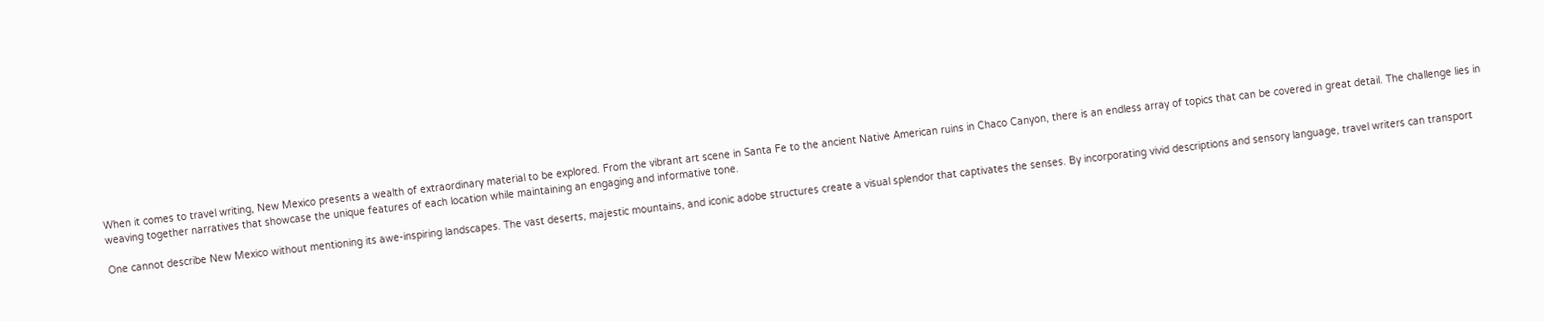When it comes to travel writing, New Mexico presents a wealth of extraordinary material to be explored. From the vibrant art scene in Santa Fe to the ancient Native American ruins in Chaco Canyon, there is an endless array of topics that can be covered in great detail. The challenge lies in weaving together narratives that showcase the unique features of each location while maintaining an engaging and informative tone.

One cannot describe New Mexico without mentioning its awe-inspiring landscapes. The vast deserts, majestic mountains, and iconic adobe structures create a visual splendor that captivates the senses. By incorporating vivid descriptions and sensory language, travel writers can transport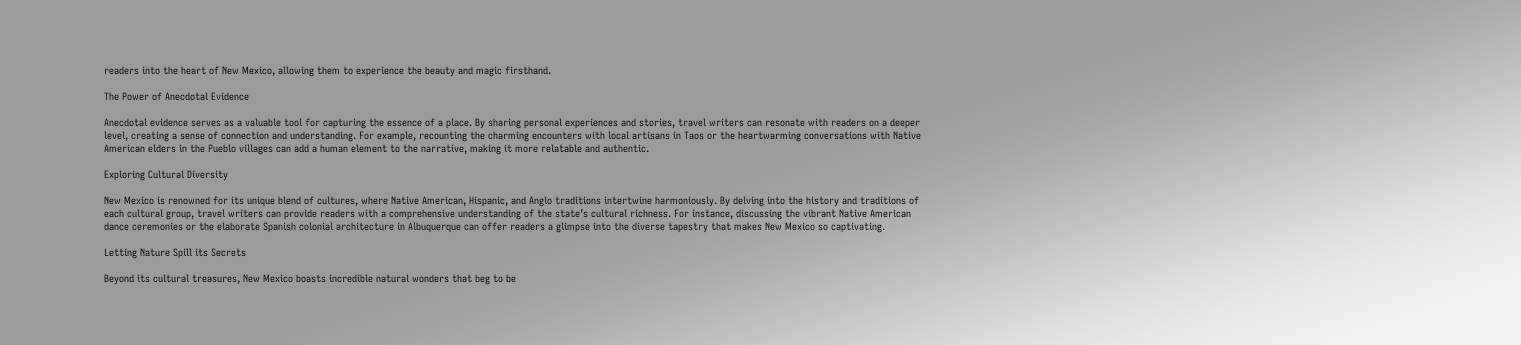readers into the heart of New Mexico, allowing them to experience the beauty and magic firsthand.

The Power of Anecdotal Evidence

Anecdotal evidence serves as a valuable tool for capturing the essence of a place. By sharing personal experiences and stories, travel writers can resonate with readers on a deeper level, creating a sense of connection and understanding. For example, recounting the charming encounters with local artisans in Taos or the heartwarming conversations with Native American elders in the Pueblo villages can add a human element to the narrative, making it more relatable and authentic.

Exploring Cultural Diversity

New Mexico is renowned for its unique blend of cultures, where Native American, Hispanic, and Anglo traditions intertwine harmoniously. By delving into the history and traditions of each cultural group, travel writers can provide readers with a comprehensive understanding of the state’s cultural richness. For instance, discussing the vibrant Native American dance ceremonies or the elaborate Spanish colonial architecture in Albuquerque can offer readers a glimpse into the diverse tapestry that makes New Mexico so captivating.

Letting Nature Spill its Secrets

Beyond its cultural treasures, New Mexico boasts incredible natural wonders that beg to be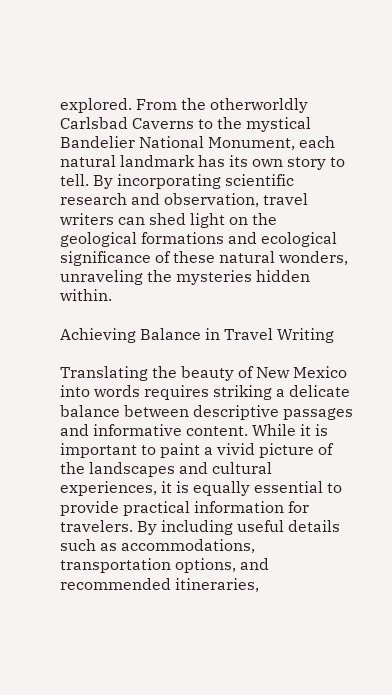explored. From the otherworldly Carlsbad Caverns to the mystical Bandelier National Monument, each natural landmark has its own story to tell. By incorporating scientific research and observation, travel writers can shed light on the geological formations and ecological significance of these natural wonders, unraveling the mysteries hidden within.

Achieving Balance in Travel Writing

Translating the beauty of New Mexico into words requires striking a delicate balance between descriptive passages and informative content. While it is important to paint a vivid picture of the landscapes and cultural experiences, it is equally essential to provide practical information for travelers. By including useful details such as accommodations, transportation options, and recommended itineraries,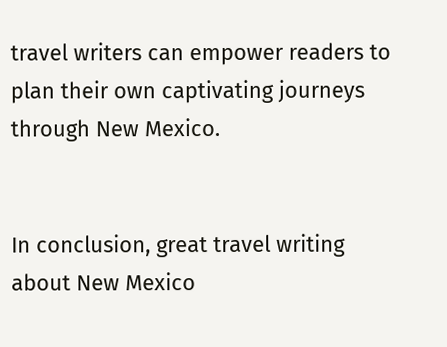travel writers can empower readers to plan their own captivating journeys through New Mexico.


In conclusion, great travel writing about New Mexico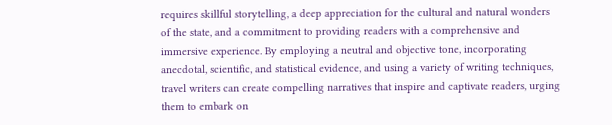requires skillful storytelling, a deep appreciation for the cultural and natural wonders of the state, and a commitment to providing readers with a comprehensive and immersive experience. By employing a neutral and objective tone, incorporating anecdotal, scientific, and statistical evidence, and using a variety of writing techniques, travel writers can create compelling narratives that inspire and captivate readers, urging them to embark on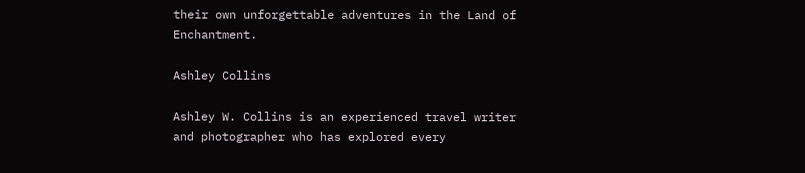their own unforgettable adventures in the Land of Enchantment.

Ashley Collins

Ashley W. Collins is an experienced travel writer and photographer who has explored every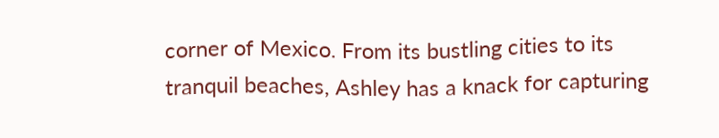corner of Mexico. From its bustling cities to its tranquil beaches, Ashley has a knack for capturing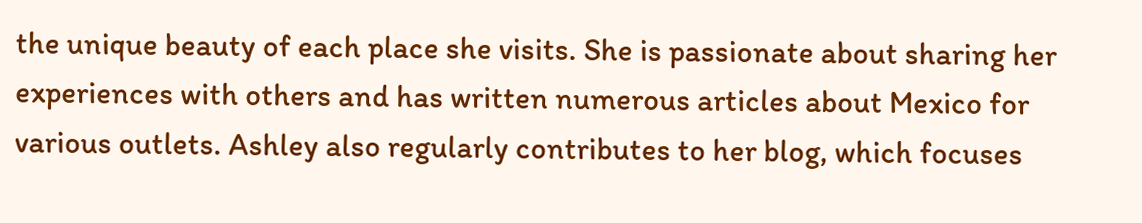the unique beauty of each place she visits. She is passionate about sharing her experiences with others and has written numerous articles about Mexico for various outlets. Ashley also regularly contributes to her blog, which focuses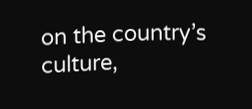on the country’s culture,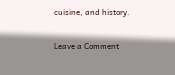cuisine, and history.

Leave a Comment